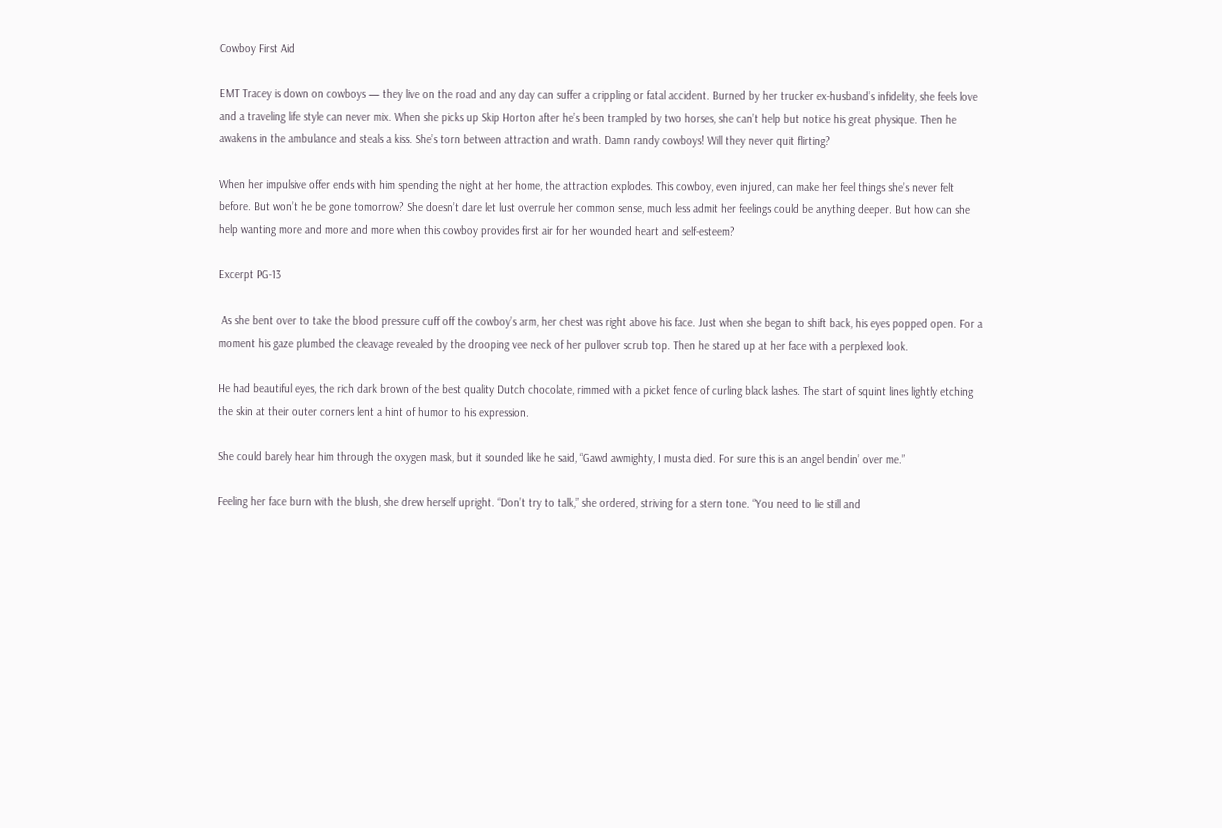Cowboy First Aid

EMT Tracey is down on cowboys — they live on the road and any day can suffer a crippling or fatal accident. Burned by her trucker ex-husband’s infidelity, she feels love and a traveling life style can never mix. When she picks up Skip Horton after he’s been trampled by two horses, she can’t help but notice his great physique. Then he awakens in the ambulance and steals a kiss. She’s torn between attraction and wrath. Damn randy cowboys! Will they never quit flirting?

When her impulsive offer ends with him spending the night at her home, the attraction explodes. This cowboy, even injured, can make her feel things she’s never felt before. But won’t he be gone tomorrow? She doesn’t dare let lust overrule her common sense, much less admit her feelings could be anything deeper. But how can she help wanting more and more and more when this cowboy provides first air for her wounded heart and self-esteem?

Excerpt PG-13

 As she bent over to take the blood pressure cuff off the cowboy’s arm, her chest was right above his face. Just when she began to shift back, his eyes popped open. For a moment his gaze plumbed the cleavage revealed by the drooping vee neck of her pullover scrub top. Then he stared up at her face with a perplexed look.

He had beautiful eyes, the rich dark brown of the best quality Dutch chocolate, rimmed with a picket fence of curling black lashes. The start of squint lines lightly etching the skin at their outer corners lent a hint of humor to his expression.

She could barely hear him through the oxygen mask, but it sounded like he said, “Gawd awmighty, I musta died. For sure this is an angel bendin’ over me.”

Feeling her face burn with the blush, she drew herself upright. “Don’t try to talk,” she ordered, striving for a stern tone. “You need to lie still and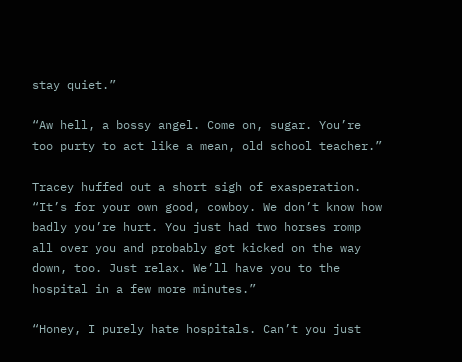stay quiet.”

“Aw hell, a bossy angel. Come on, sugar. You’re too purty to act like a mean, old school teacher.”

Tracey huffed out a short sigh of exasperation. “It’s for your own good, cowboy. We don’t know how badly you’re hurt. You just had two horses romp all over you and probably got kicked on the way down, too. Just relax. We’ll have you to the hospital in a few more minutes.”

“Honey, I purely hate hospitals. Can’t you just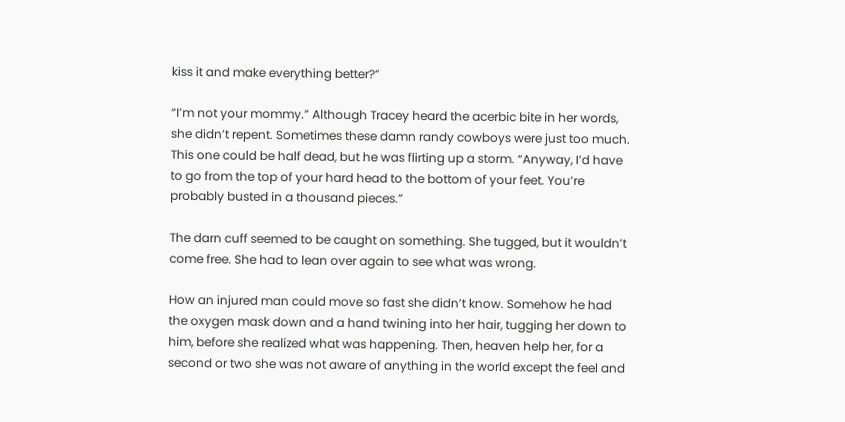kiss it and make everything better?”

“I’m not your mommy.” Although Tracey heard the acerbic bite in her words, she didn’t repent. Sometimes these damn randy cowboys were just too much. This one could be half dead, but he was flirting up a storm. “Anyway, I’d have to go from the top of your hard head to the bottom of your feet. You’re probably busted in a thousand pieces.”

The darn cuff seemed to be caught on something. She tugged, but it wouldn’t come free. She had to lean over again to see what was wrong.

How an injured man could move so fast she didn’t know. Somehow he had the oxygen mask down and a hand twining into her hair, tugging her down to him, before she realized what was happening. Then, heaven help her, for a second or two she was not aware of anything in the world except the feel and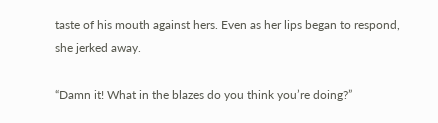taste of his mouth against hers. Even as her lips began to respond, she jerked away.

“Damn it! What in the blazes do you think you’re doing?”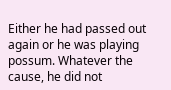Either he had passed out again or he was playing possum. Whatever the cause, he did not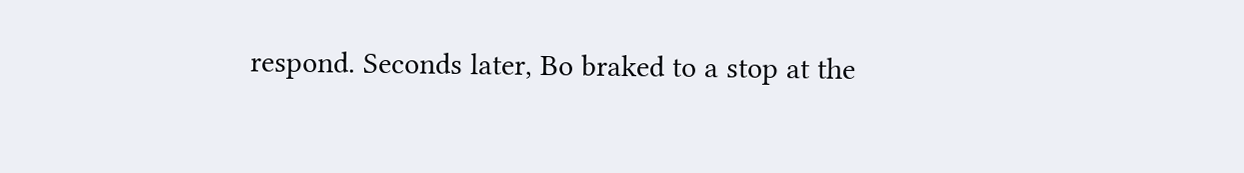respond. Seconds later, Bo braked to a stop at the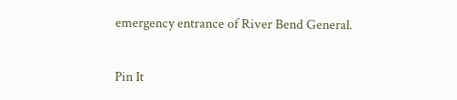emergency entrance of River Bend General.


Pin It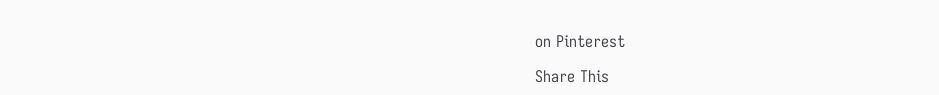on Pinterest

Share This